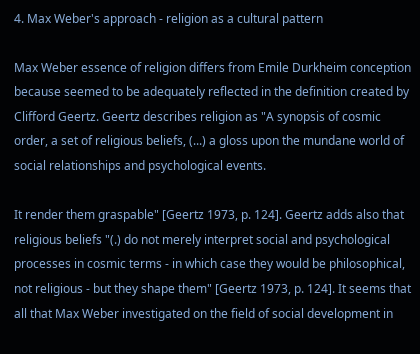4. Max Weber's approach - religion as a cultural pattern

Max Weber essence of religion differs from Emile Durkheim conception because seemed to be adequately reflected in the definition created by Clifford Geertz. Geertz describes religion as "A synopsis of cosmic order, a set of religious beliefs, (...) a gloss upon the mundane world of social relationships and psychological events.

It render them graspable" [Geertz 1973, p. 124]. Geertz adds also that religious beliefs "(.) do not merely interpret social and psychological processes in cosmic terms - in which case they would be philosophical, not religious - but they shape them" [Geertz 1973, p. 124]. It seems that all that Max Weber investigated on the field of social development in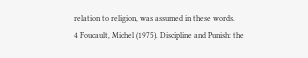relation to religion, was assumed in these words.
4 Foucault, Michel (1975). Discipline and Punish: the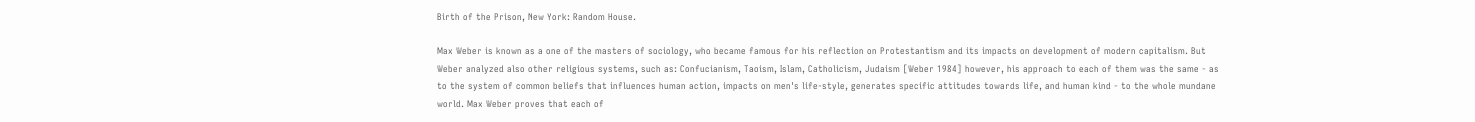Birth of the Prison, New York: Random House.

Max Weber is known as a one of the masters of sociology, who became famous for his reflection on Protestantism and its impacts on development of modern capitalism. But Weber analyzed also other religious systems, such as: Confucianism, Taoism, Islam, Catholicism, Judaism [Weber 1984] however, his approach to each of them was the same - as to the system of common beliefs that influences human action, impacts on men's life-style, generates specific attitudes towards life, and human kind - to the whole mundane world. Max Weber proves that each of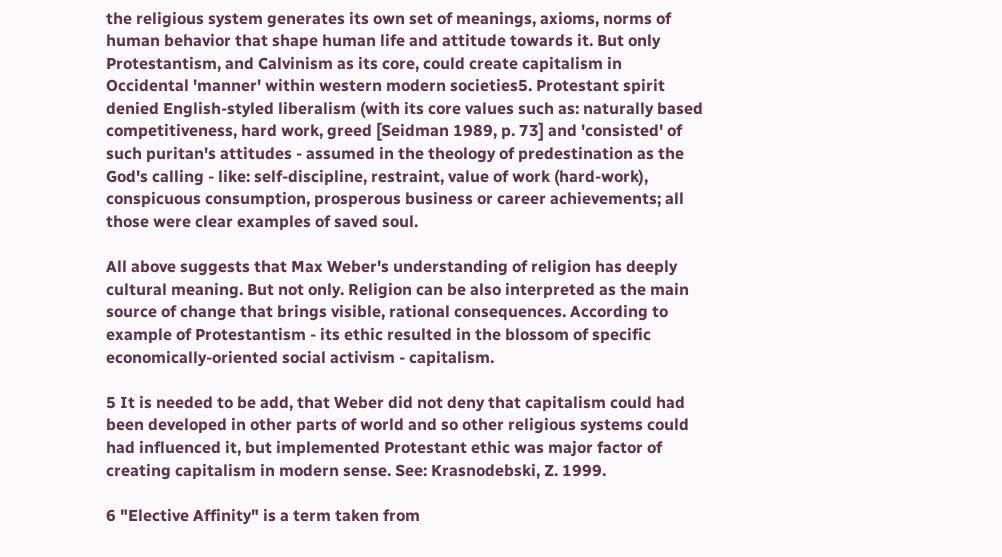the religious system generates its own set of meanings, axioms, norms of human behavior that shape human life and attitude towards it. But only Protestantism, and Calvinism as its core, could create capitalism in Occidental 'manner' within western modern societies5. Protestant spirit denied English-styled liberalism (with its core values such as: naturally based competitiveness, hard work, greed [Seidman 1989, p. 73] and 'consisted' of such puritan's attitudes - assumed in the theology of predestination as the God's calling - like: self-discipline, restraint, value of work (hard-work), conspicuous consumption, prosperous business or career achievements; all those were clear examples of saved soul.

All above suggests that Max Weber's understanding of religion has deeply cultural meaning. But not only. Religion can be also interpreted as the main source of change that brings visible, rational consequences. According to example of Protestantism - its ethic resulted in the blossom of specific economically-oriented social activism - capitalism.

5 It is needed to be add, that Weber did not deny that capitalism could had been developed in other parts of world and so other religious systems could had influenced it, but implemented Protestant ethic was major factor of creating capitalism in modern sense. See: Krasnodebski, Z. 1999.

6 "Elective Affinity" is a term taken from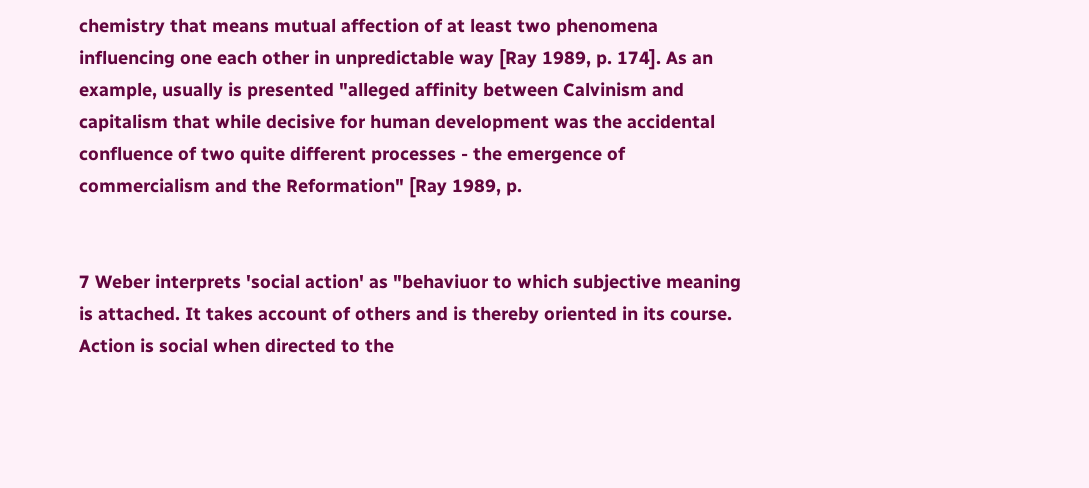chemistry that means mutual affection of at least two phenomena influencing one each other in unpredictable way [Ray 1989, p. 174]. As an example, usually is presented "alleged affinity between Calvinism and capitalism that while decisive for human development was the accidental confluence of two quite different processes - the emergence of commercialism and the Reformation" [Ray 1989, p.


7 Weber interprets 'social action' as "behaviuor to which subjective meaning is attached. It takes account of others and is thereby oriented in its course. Action is social when directed to the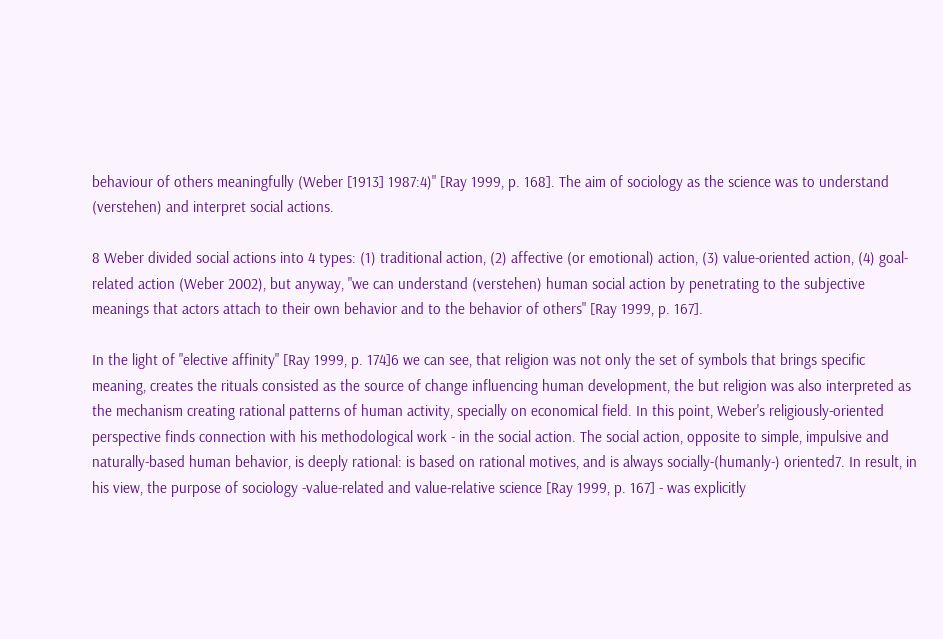behaviour of others meaningfully (Weber [1913] 1987:4)" [Ray 1999, p. 168]. The aim of sociology as the science was to understand (verstehen) and interpret social actions.

8 Weber divided social actions into 4 types: (1) traditional action, (2) affective (or emotional) action, (3) value-oriented action, (4) goal-related action (Weber 2002), but anyway, "we can understand (verstehen) human social action by penetrating to the subjective meanings that actors attach to their own behavior and to the behavior of others" [Ray 1999, p. 167].

In the light of "elective affinity" [Ray 1999, p. 174]6 we can see, that religion was not only the set of symbols that brings specific meaning, creates the rituals consisted as the source of change influencing human development, the but religion was also interpreted as the mechanism creating rational patterns of human activity, specially on economical field. In this point, Weber's religiously-oriented perspective finds connection with his methodological work - in the social action. The social action, opposite to simple, impulsive and naturally-based human behavior, is deeply rational: is based on rational motives, and is always socially-(humanly-) oriented7. In result, in his view, the purpose of sociology -value-related and value-relative science [Ray 1999, p. 167] - was explicitly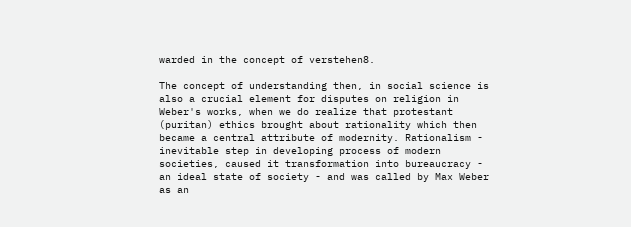warded in the concept of verstehen8.

The concept of understanding then, in social science is also a crucial element for disputes on religion in Weber's works, when we do realize that protestant (puritan) ethics brought about rationality which then became a central attribute of modernity. Rationalism - inevitable step in developing process of modern societies, caused it transformation into bureaucracy - an ideal state of society - and was called by Max Weber as an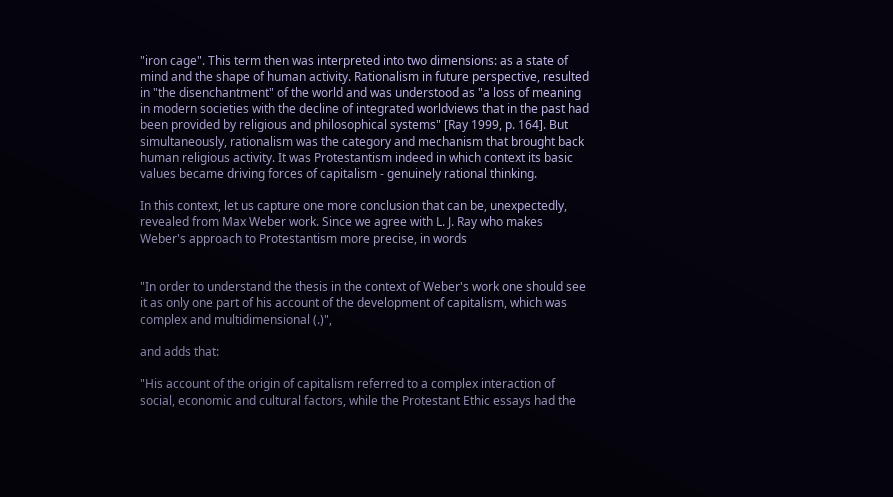"iron cage". This term then was interpreted into two dimensions: as a state of mind and the shape of human activity. Rationalism in future perspective, resulted in "the disenchantment" of the world and was understood as "a loss of meaning in modern societies with the decline of integrated worldviews that in the past had been provided by religious and philosophical systems" [Ray 1999, p. 164]. But simultaneously, rationalism was the category and mechanism that brought back human religious activity. It was Protestantism indeed in which context its basic values became driving forces of capitalism - genuinely rational thinking.

In this context, let us capture one more conclusion that can be, unexpectedly, revealed from Max Weber work. Since we agree with L. J. Ray who makes Weber's approach to Protestantism more precise, in words


"In order to understand the thesis in the context of Weber's work one should see it as only one part of his account of the development of capitalism, which was complex and multidimensional (.)",

and adds that:

"His account of the origin of capitalism referred to a complex interaction of social, economic and cultural factors, while the Protestant Ethic essays had the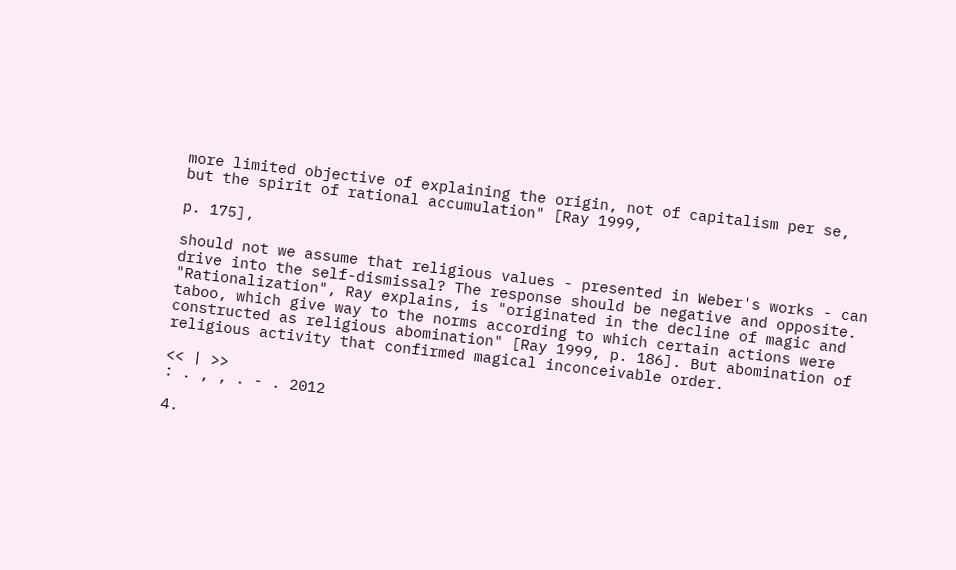more limited objective of explaining the origin, not of capitalism per se, but the spirit of rational accumulation" [Ray 1999,

p. 175],

should not we assume that religious values - presented in Weber's works - can drive into the self-dismissal? The response should be negative and opposite. "Rationalization", Ray explains, is "originated in the decline of magic and taboo, which give way to the norms according to which certain actions were constructed as religious abomination" [Ray 1999, p. 186]. But abomination of religious activity that confirmed magical inconceivable order.

<< | >>
: . , , . - . 2012

4.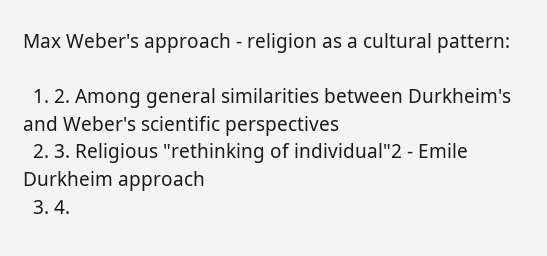Max Weber's approach - religion as a cultural pattern:

  1. 2. Among general similarities between Durkheim's and Weber's scientific perspectives
  2. 3. Religious "rethinking of individual"2 - Emile Durkheim approach
  3. 4.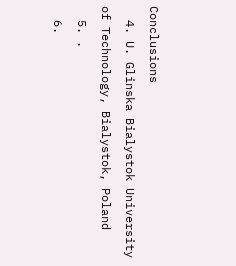Conclusions
  4. U. Glinska Bialystok University of Technology, Bialystok, Poland
  5. .
  6.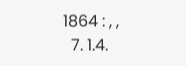1864 : , ,
  7. 1.4.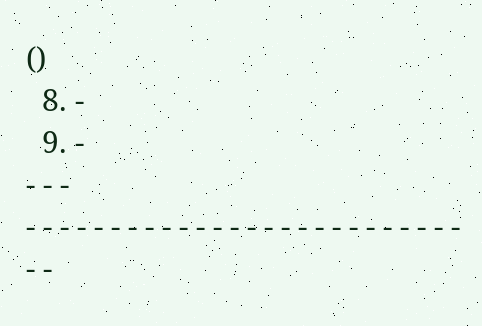()
  8. -
  9. -
- - -
- - - - - - - - - - - - - - - - - - - - - - - - - - - -